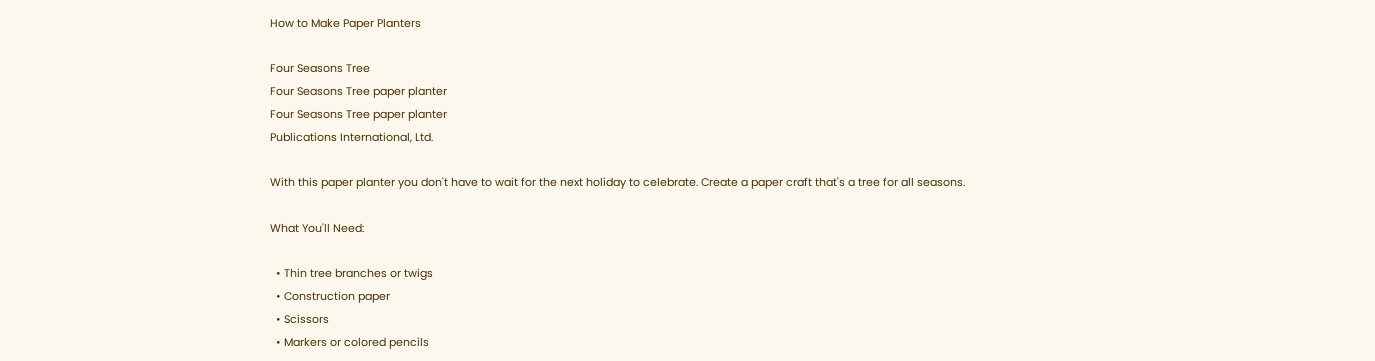How to Make Paper Planters

Four Seasons Tree
Four Seasons Tree paper planter
Four Seasons Tree paper planter
Publications International, Ltd.

With this paper planter you don't have to wait for the next holiday to celebrate. Create a paper craft that's a tree for all seasons.

What You'll Need:

  • Thin tree branches or twigs
  • Construction paper
  • Scissors
  • Markers or colored pencils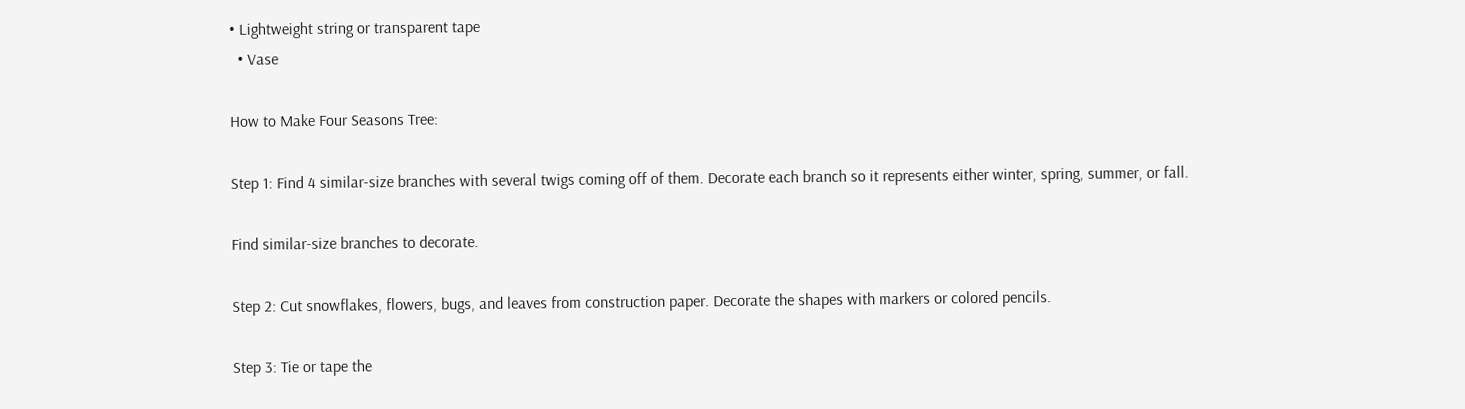• Lightweight string or transparent tape
  • Vase

How to Make Four Seasons Tree:

Step 1: Find 4 similar-size branches with several twigs coming off of them. Decorate each branch so it represents either winter, spring, summer, or fall.

Find similar-size branches to decorate.

Step 2: Cut snowflakes, flowers, bugs, and leaves from construction paper. Decorate the shapes with markers or colored pencils.

Step 3: Tie or tape the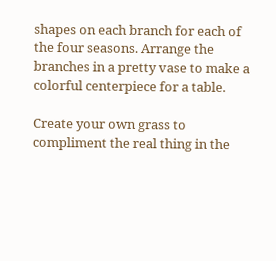shapes on each branch for each of the four seasons. Arrange the branches in a pretty vase to make a colorful centerpiece for a table.

Create your own grass to compliment the real thing in the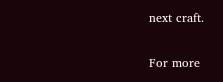next craft.

For more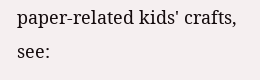paper-related kids' crafts, see: